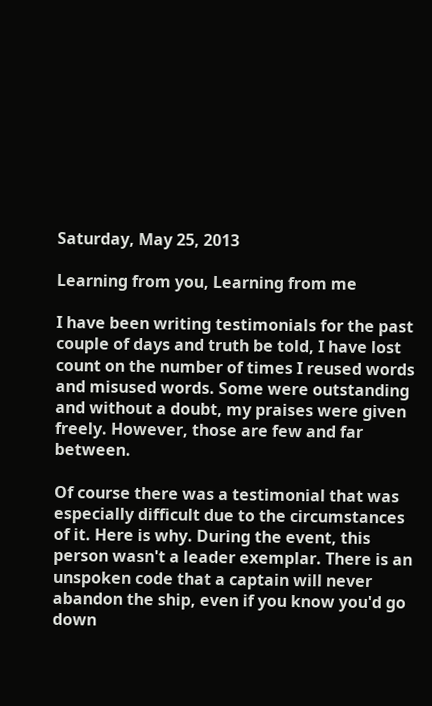Saturday, May 25, 2013

Learning from you, Learning from me

I have been writing testimonials for the past couple of days and truth be told, I have lost count on the number of times I reused words and misused words. Some were outstanding and without a doubt, my praises were given freely. However, those are few and far between.

Of course there was a testimonial that was especially difficult due to the circumstances of it. Here is why. During the event, this person wasn't a leader exemplar. There is an unspoken code that a captain will never abandon the ship, even if you know you'd go down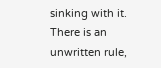sinking with it. There is an unwritten rule,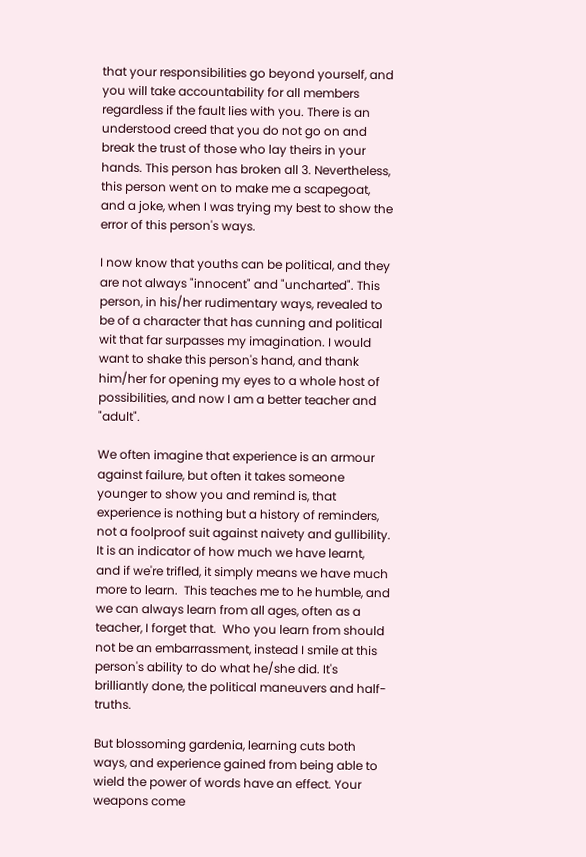that your responsibilities go beyond yourself, and you will take accountability for all members regardless if the fault lies with you. There is an understood creed that you do not go on and break the trust of those who lay theirs in your hands. This person has broken all 3. Nevertheless, this person went on to make me a scapegoat, and a joke, when I was trying my best to show the error of this person's ways.

I now know that youths can be political, and they are not always "innocent" and "uncharted". This person, in his/her rudimentary ways, revealed to be of a character that has cunning and political wit that far surpasses my imagination. I would want to shake this person's hand, and thank him/her for opening my eyes to a whole host of possibilities, and now I am a better teacher and "adult".

We often imagine that experience is an armour against failure, but often it takes someone younger to show you and remind is, that experience is nothing but a history of reminders, not a foolproof suit against naivety and gullibility. It is an indicator of how much we have learnt, and if we're trifled, it simply means we have much more to learn.  This teaches me to he humble, and we can always learn from all ages, often as a teacher, I forget that.  Who you learn from should not be an embarrassment, instead I smile at this person's ability to do what he/she did. It's brilliantly done, the political maneuvers and half-truths.

But blossoming gardenia, learning cuts both ways, and experience gained from being able to wield the power of words have an effect. Your weapons come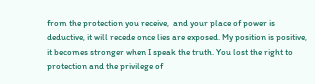from the protection you receive,  and your place of power is deductive, it will recede once lies are exposed. My position is positive, it becomes stronger when I speak the truth. You lost the right to protection and the privilege of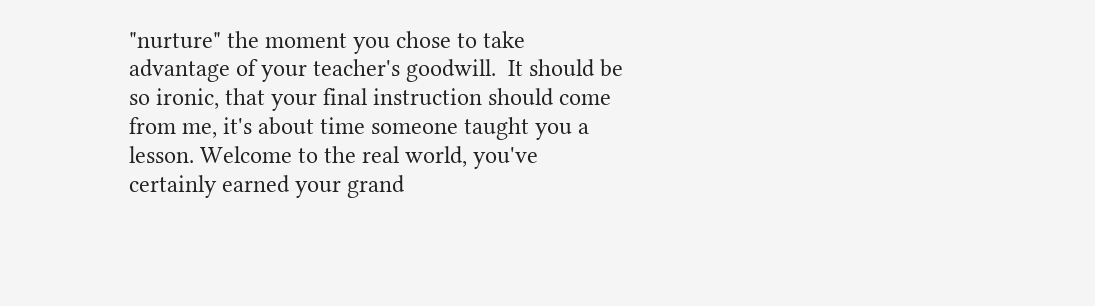"nurture" the moment you chose to take advantage of your teacher's goodwill.  It should be so ironic, that your final instruction should come from me, it's about time someone taught you a lesson. Welcome to the real world, you've certainly earned your grand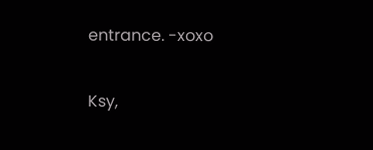entrance. -xoxo

Ksy,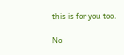this is for you too.

No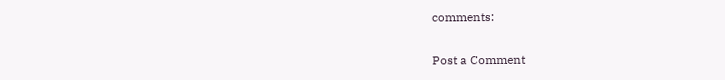comments:

Post a Comment